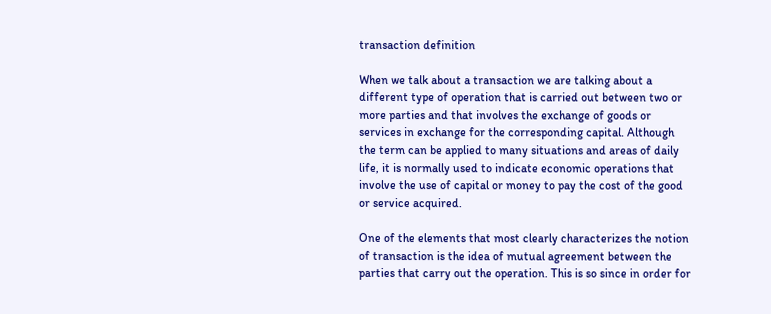transaction definition

When we talk about a transaction we are talking about a different type of operation that is carried out between two or more parties and that involves the exchange of goods or services in exchange for the corresponding capital. Although the term can be applied to many situations and areas of daily life, it is normally used to indicate economic operations that involve the use of capital or money to pay the cost of the good or service acquired.

One of the elements that most clearly characterizes the notion of transaction is the idea of mutual agreement between the parties that carry out the operation. This is so since in order for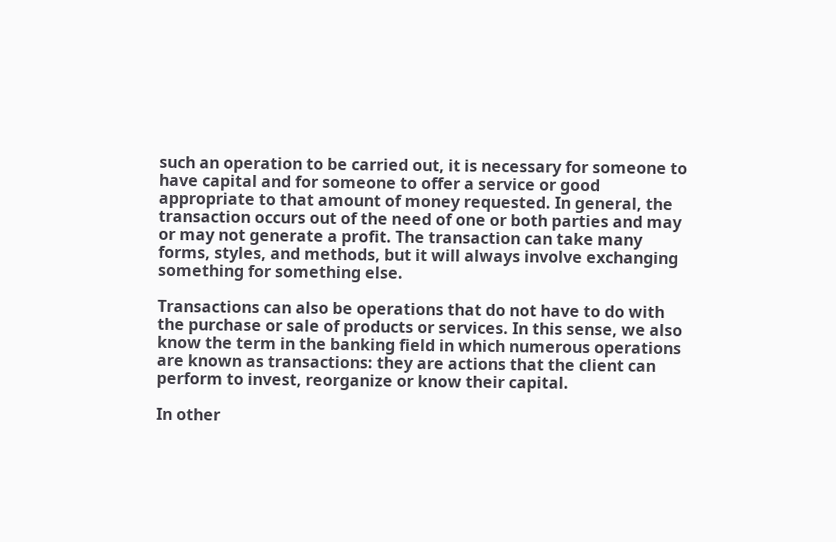such an operation to be carried out, it is necessary for someone to have capital and for someone to offer a service or good appropriate to that amount of money requested. In general, the transaction occurs out of the need of one or both parties and may or may not generate a profit. The transaction can take many forms, styles, and methods, but it will always involve exchanging something for something else.

Transactions can also be operations that do not have to do with the purchase or sale of products or services. In this sense, we also know the term in the banking field in which numerous operations are known as transactions: they are actions that the client can perform to invest, reorganize or know their capital.

In other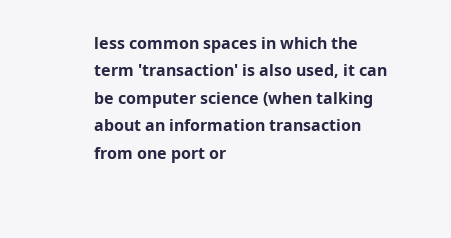less common spaces in which the term 'transaction' is also used, it can be computer science (when talking about an information transaction from one port or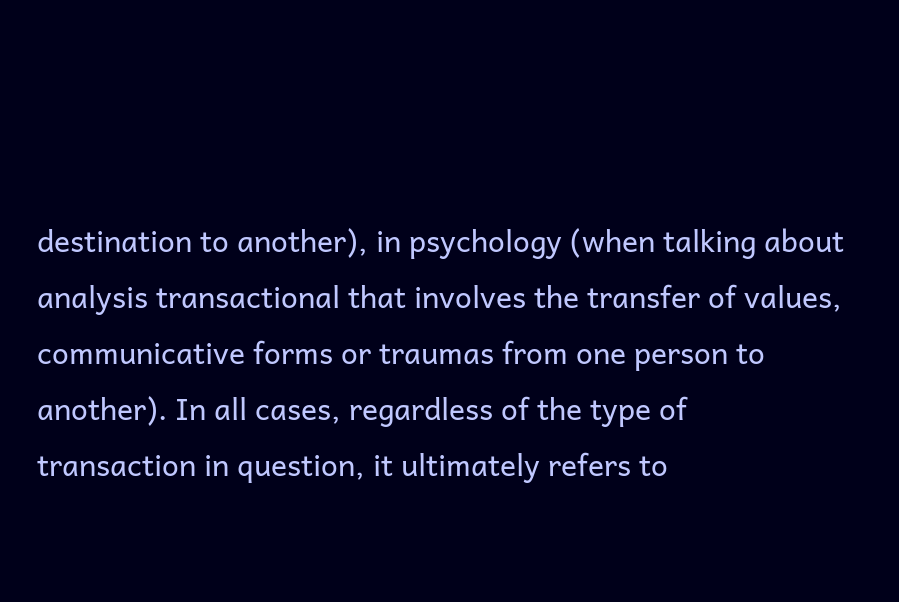destination to another), in psychology (when talking about analysis transactional that involves the transfer of values, communicative forms or traumas from one person to another). In all cases, regardless of the type of transaction in question, it ultimately refers to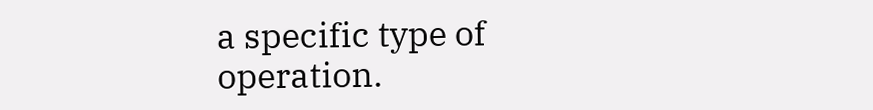a specific type of operation.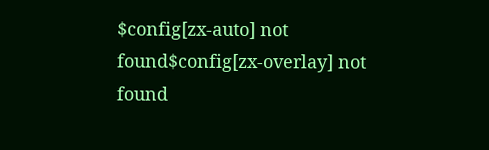$config[zx-auto] not found$config[zx-overlay] not found